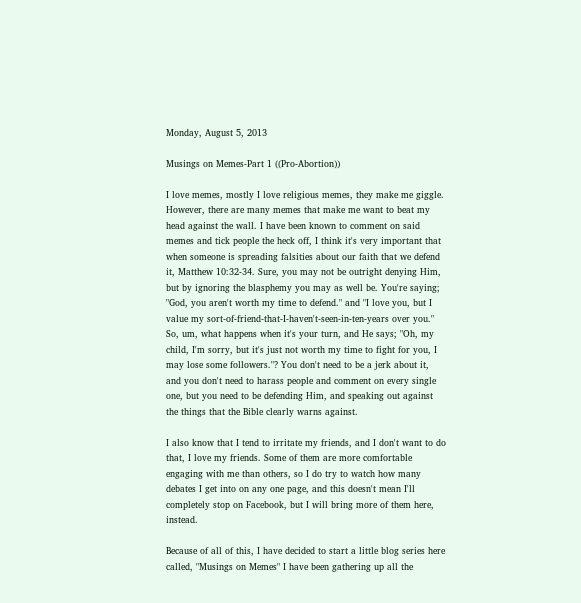Monday, August 5, 2013

Musings on Memes-Part 1 ((Pro-Abortion))

I love memes, mostly I love religious memes, they make me giggle. However, there are many memes that make me want to beat my head against the wall. I have been known to comment on said memes and tick people the heck off, I think it's very important that when someone is spreading falsities about our faith that we defend it, Matthew 10:32-34. Sure, you may not be outright denying Him, but by ignoring the blasphemy you may as well be. You're saying; "God, you aren't worth my time to defend." and "I love you, but I value my sort-of-friend-that-I-haven't-seen-in-ten-years over you." So, um, what happens when it's your turn, and He says; "Oh, my child, I'm sorry, but it's just not worth my time to fight for you, I may lose some followers."? You don't need to be a jerk about it, and you don't need to harass people and comment on every single one, but you need to be defending Him, and speaking out against the things that the Bible clearly warns against.

I also know that I tend to irritate my friends, and I don't want to do that, I love my friends. Some of them are more comfortable engaging with me than others, so I do try to watch how many debates I get into on any one page, and this doesn't mean I'll completely stop on Facebook, but I will bring more of them here, instead.

Because of all of this, I have decided to start a little blog series here called, "Musings on Memes" I have been gathering up all the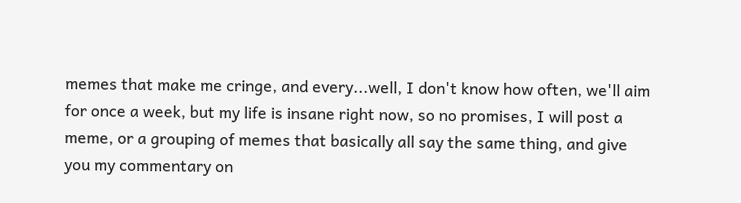memes that make me cringe, and every...well, I don't know how often, we'll aim for once a week, but my life is insane right now, so no promises, I will post a meme, or a grouping of memes that basically all say the same thing, and give you my commentary on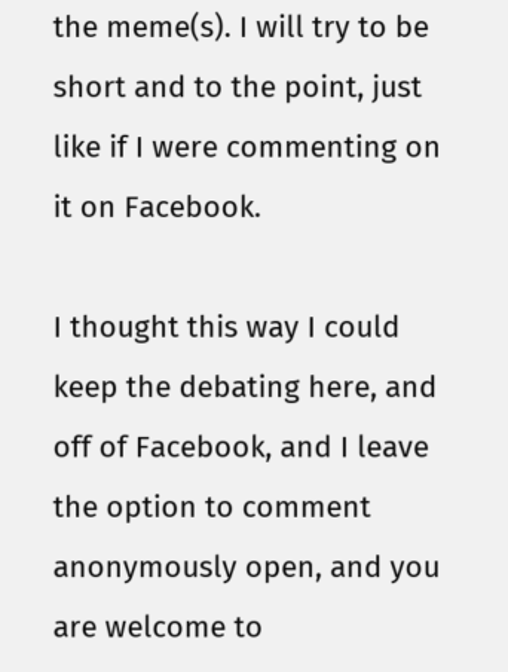the meme(s). I will try to be short and to the point, just like if I were commenting on it on Facebook.

I thought this way I could keep the debating here, and off of Facebook, and I leave the option to comment anonymously open, and you are welcome to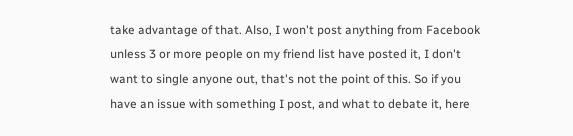take advantage of that. Also, I won't post anything from Facebook unless 3 or more people on my friend list have posted it, I don't want to single anyone out, that's not the point of this. So if you have an issue with something I post, and what to debate it, here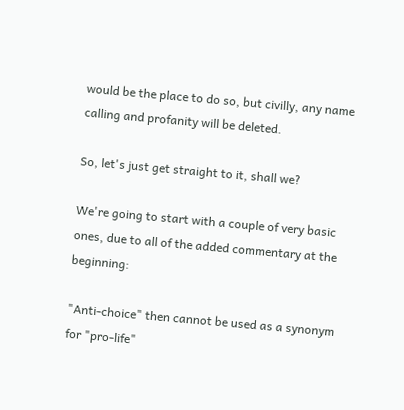would be the place to do so, but civilly, any name calling and profanity will be deleted.

So, let's just get straight to it, shall we?

We're going to start with a couple of very basic ones, due to all of the added commentary at the beginning:

"Anti-choice" then cannot be used as a synonym for "pro-life"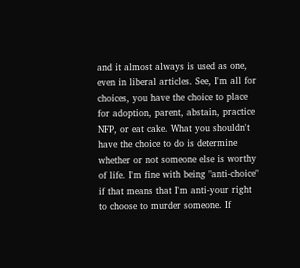and it almost always is used as one, even in liberal articles. See, I'm all for choices, you have the choice to place for adoption, parent, abstain, practice NFP, or eat cake. What you shouldn't have the choice to do is determine whether or not someone else is worthy of life. I'm fine with being "anti-choice" if that means that I'm anti-your right to choose to murder someone. If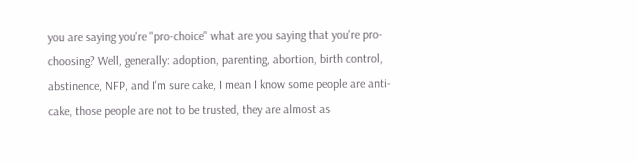you are saying you're "pro-choice" what are you saying that you're pro-choosing? Well, generally: adoption, parenting, abortion, birth control, abstinence, NFP, and I'm sure cake, I mean I know some people are anti-cake, those people are not to be trusted, they are almost as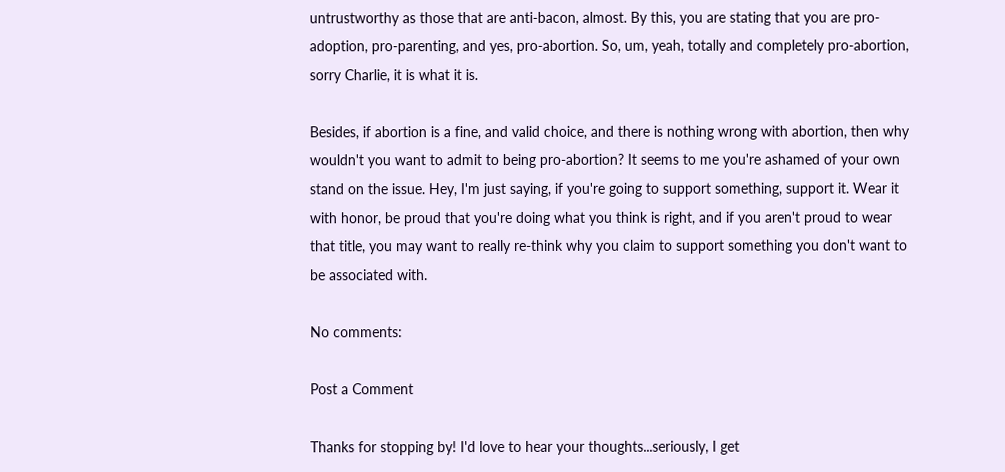untrustworthy as those that are anti-bacon, almost. By this, you are stating that you are pro-adoption, pro-parenting, and yes, pro-abortion. So, um, yeah, totally and completely pro-abortion, sorry Charlie, it is what it is.

Besides, if abortion is a fine, and valid choice, and there is nothing wrong with abortion, then why wouldn't you want to admit to being pro-abortion? It seems to me you're ashamed of your own stand on the issue. Hey, I'm just saying, if you're going to support something, support it. Wear it with honor, be proud that you're doing what you think is right, and if you aren't proud to wear that title, you may want to really re-think why you claim to support something you don't want to be associated with.

No comments:

Post a Comment

Thanks for stopping by! I'd love to hear your thoughts...seriously, I get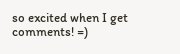so excited when I get comments! =)